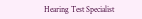Hearing Test Specialist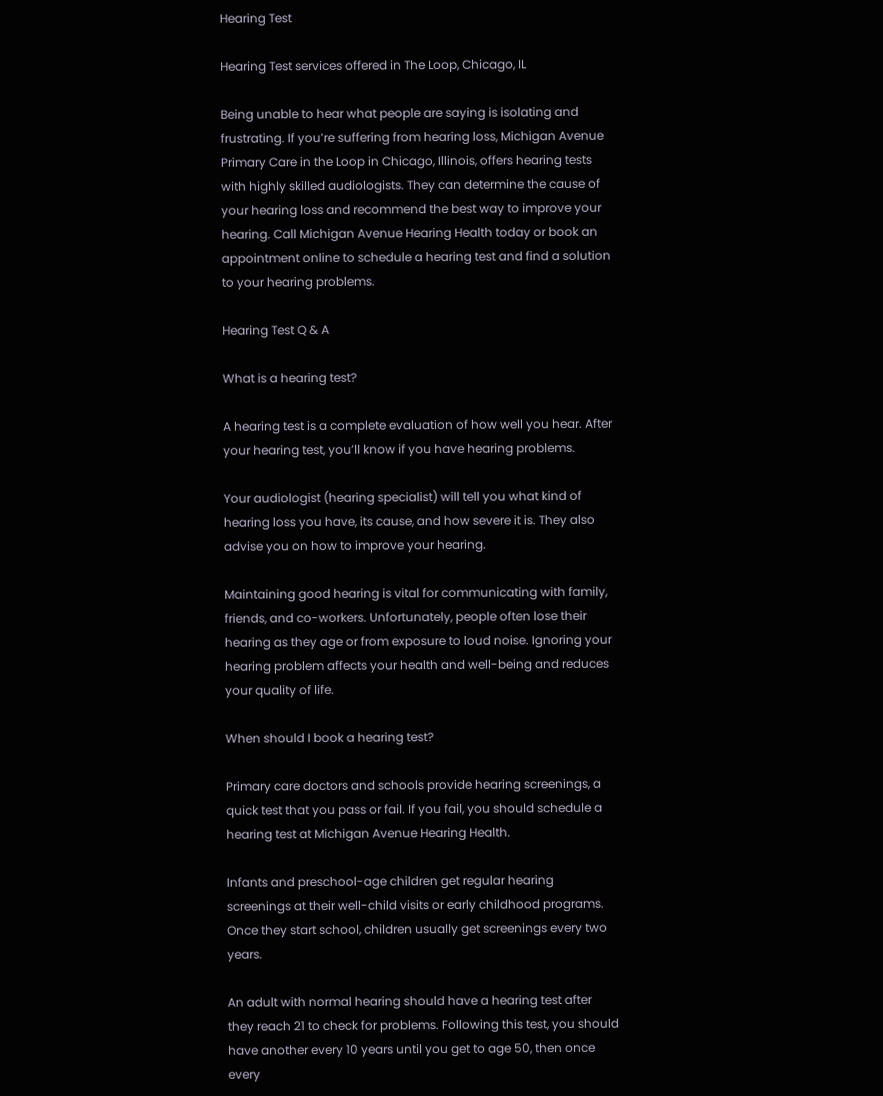Hearing Test

Hearing Test services offered in The Loop, Chicago, IL

Being unable to hear what people are saying is isolating and frustrating. If you’re suffering from hearing loss, Michigan Avenue Primary Care in the Loop in Chicago, Illinois, offers hearing tests with highly skilled audiologists. They can determine the cause of your hearing loss and recommend the best way to improve your hearing. Call Michigan Avenue Hearing Health today or book an appointment online to schedule a hearing test and find a solution to your hearing problems.

Hearing Test Q & A

What is a hearing test?

A hearing test is a complete evaluation of how well you hear. After your hearing test, you’ll know if you have hearing problems.

Your audiologist (hearing specialist) will tell you what kind of hearing loss you have, its cause, and how severe it is. They also advise you on how to improve your hearing.

Maintaining good hearing is vital for communicating with family, friends, and co-workers. Unfortunately, people often lose their hearing as they age or from exposure to loud noise. Ignoring your hearing problem affects your health and well-being and reduces your quality of life.

When should I book a hearing test?

Primary care doctors and schools provide hearing screenings, a quick test that you pass or fail. If you fail, you should schedule a hearing test at Michigan Avenue Hearing Health.

Infants and preschool-age children get regular hearing screenings at their well-child visits or early childhood programs. Once they start school, children usually get screenings every two years.

An adult with normal hearing should have a hearing test after they reach 21 to check for problems. Following this test, you should have another every 10 years until you get to age 50, then once every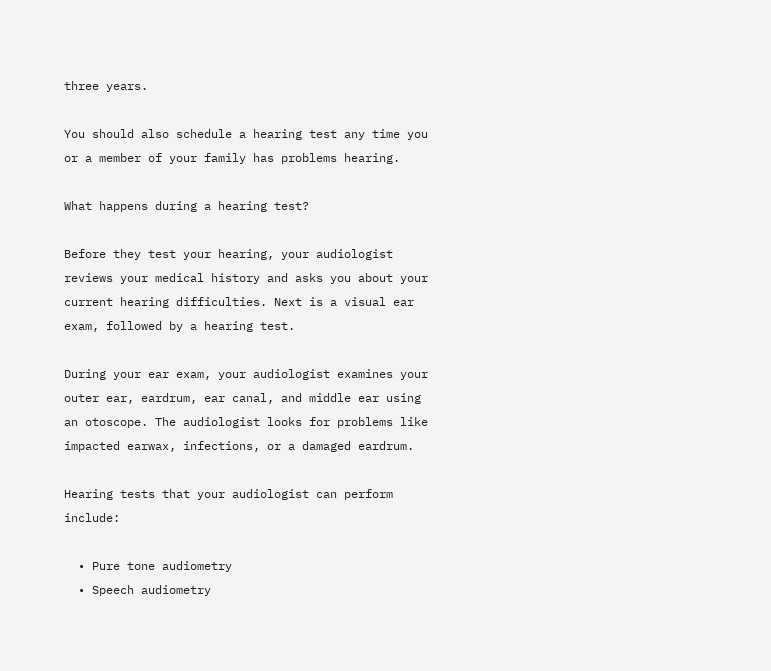three years.

You should also schedule a hearing test any time you or a member of your family has problems hearing.

What happens during a hearing test?

Before they test your hearing, your audiologist reviews your medical history and asks you about your current hearing difficulties. Next is a visual ear exam, followed by a hearing test.

During your ear exam, your audiologist examines your outer ear, eardrum, ear canal, and middle ear using an otoscope. The audiologist looks for problems like impacted earwax, infections, or a damaged eardrum.

Hearing tests that your audiologist can perform include:

  • Pure tone audiometry
  • Speech audiometry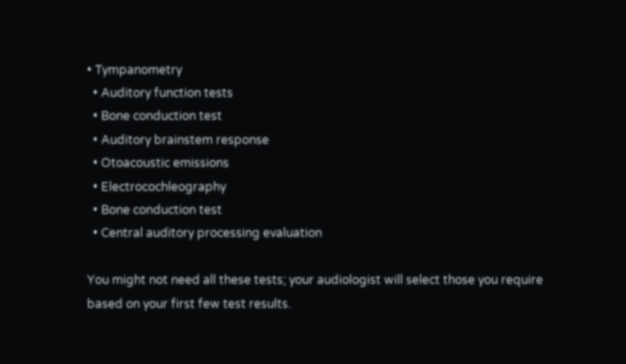• Tympanometry
  • Auditory function tests
  • Bone conduction test
  • Auditory brainstem response
  • Otoacoustic emissions
  • Electrocochleography
  • Bone conduction test
  • Central auditory processing evaluation

You might not need all these tests; your audiologist will select those you require based on your first few test results.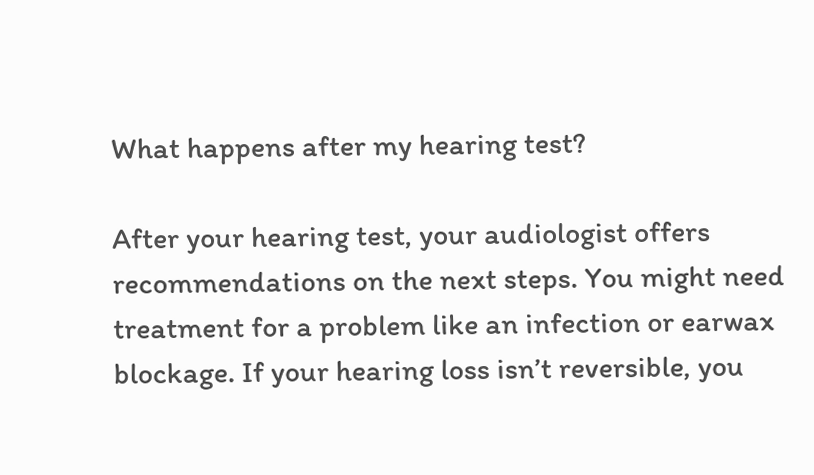What happens after my hearing test?

After your hearing test, your audiologist offers recommendations on the next steps. You might need treatment for a problem like an infection or earwax blockage. If your hearing loss isn’t reversible, you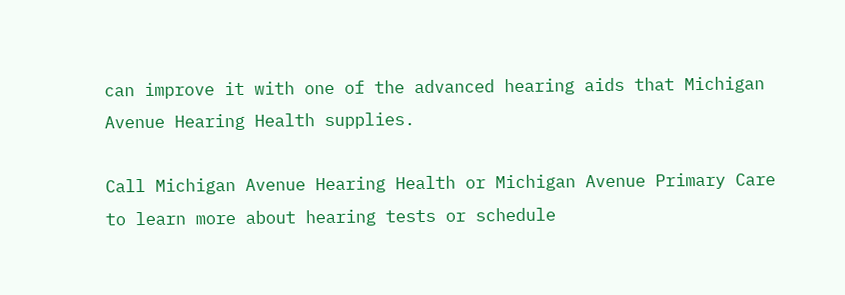can improve it with one of the advanced hearing aids that Michigan Avenue Hearing Health supplies.

Call Michigan Avenue Hearing Health or Michigan Avenue Primary Care to learn more about hearing tests or schedule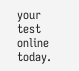your test online today.